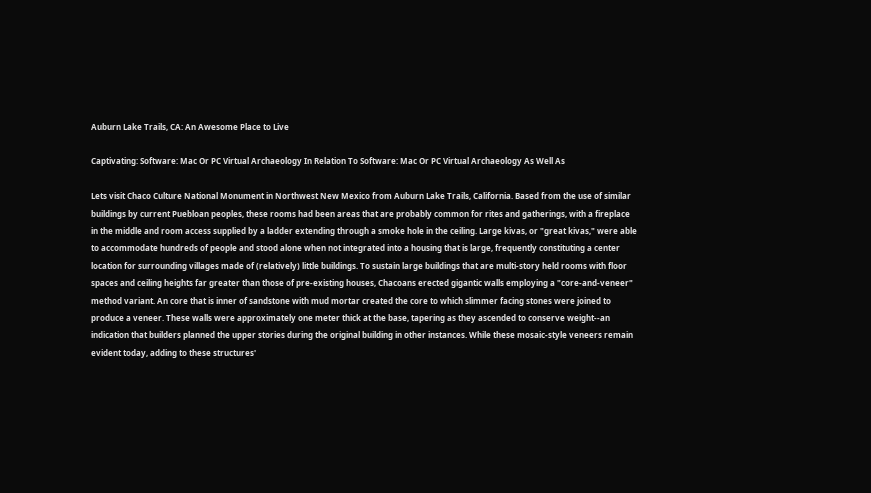Auburn Lake Trails, CA: An Awesome Place to Live

Captivating: Software: Mac Or PC Virtual Archaeology In Relation To Software: Mac Or PC Virtual Archaeology As Well As

Lets visit Chaco Culture National Monument in Northwest New Mexico from Auburn Lake Trails, California. Based from the use of similar buildings by current Puebloan peoples, these rooms had been areas that are probably common for rites and gatherings, with a fireplace in the middle and room access supplied by a ladder extending through a smoke hole in the ceiling. Large kivas, or "great kivas," were able to accommodate hundreds of people and stood alone when not integrated into a housing that is large, frequently constituting a center location for surrounding villages made of (relatively) little buildings. To sustain large buildings that are multi-story held rooms with floor spaces and ceiling heights far greater than those of pre-existing houses, Chacoans erected gigantic walls employing a "core-and-veneer" method variant. An core that is inner of sandstone with mud mortar created the core to which slimmer facing stones were joined to produce a veneer. These walls were approximately one meter thick at the base, tapering as they ascended to conserve weight--an indication that builders planned the upper stories during the original building in other instances. While these mosaic-style veneers remain evident today, adding to these structures'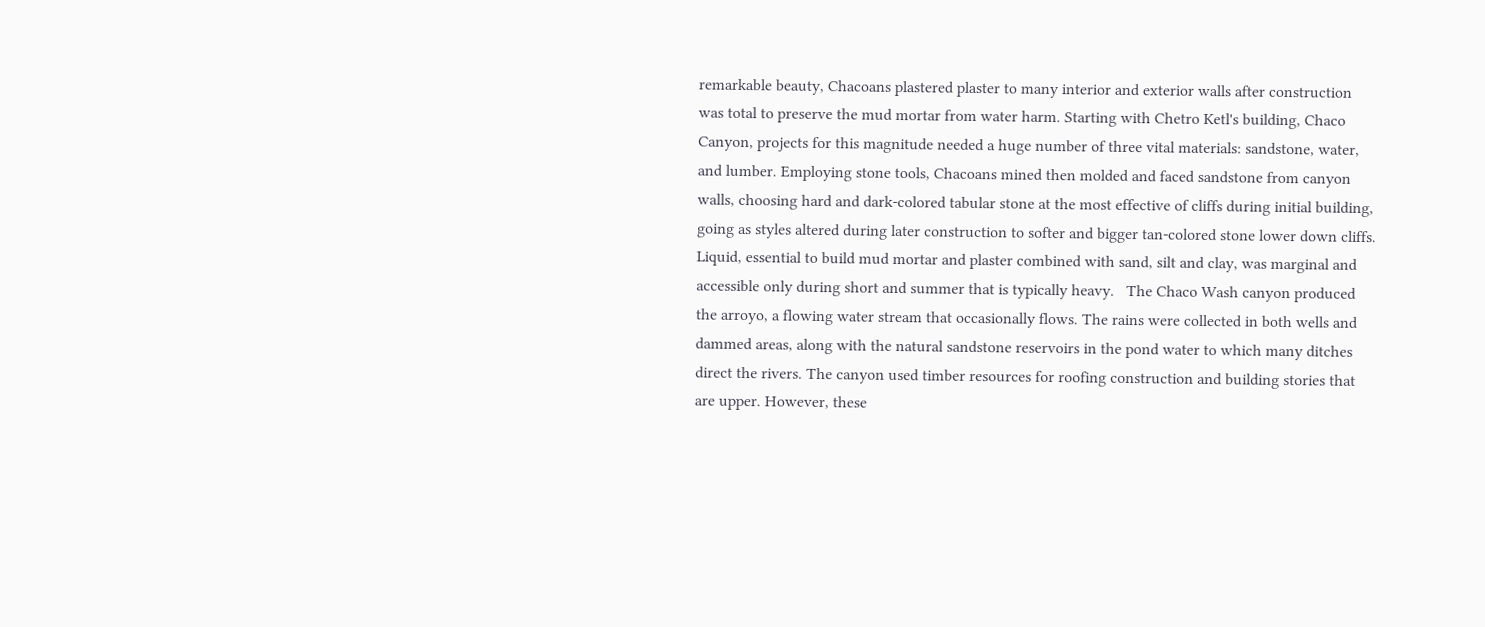remarkable beauty, Chacoans plastered plaster to many interior and exterior walls after construction was total to preserve the mud mortar from water harm. Starting with Chetro Ketl's building, Chaco Canyon, projects for this magnitude needed a huge number of three vital materials: sandstone, water, and lumber. Employing stone tools, Chacoans mined then molded and faced sandstone from canyon walls, choosing hard and dark-colored tabular stone at the most effective of cliffs during initial building, going as styles altered during later construction to softer and bigger tan-colored stone lower down cliffs. Liquid, essential to build mud mortar and plaster combined with sand, silt and clay, was marginal and accessible only during short and summer that is typically heavy.   The Chaco Wash canyon produced the arroyo, a flowing water stream that occasionally flows. The rains were collected in both wells and dammed areas, along with the natural sandstone reservoirs in the pond water to which many ditches direct the rivers. The canyon used timber resources for roofing construction and building stories that are upper. However, these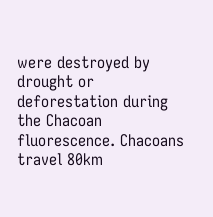were destroyed by drought or deforestation during the Chacoan fluorescence. Chacoans travel 80km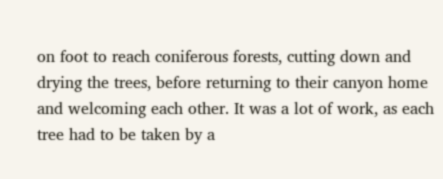on foot to reach coniferous forests, cutting down and drying the trees, before returning to their canyon home and welcoming each other. It was a lot of work, as each tree had to be taken by a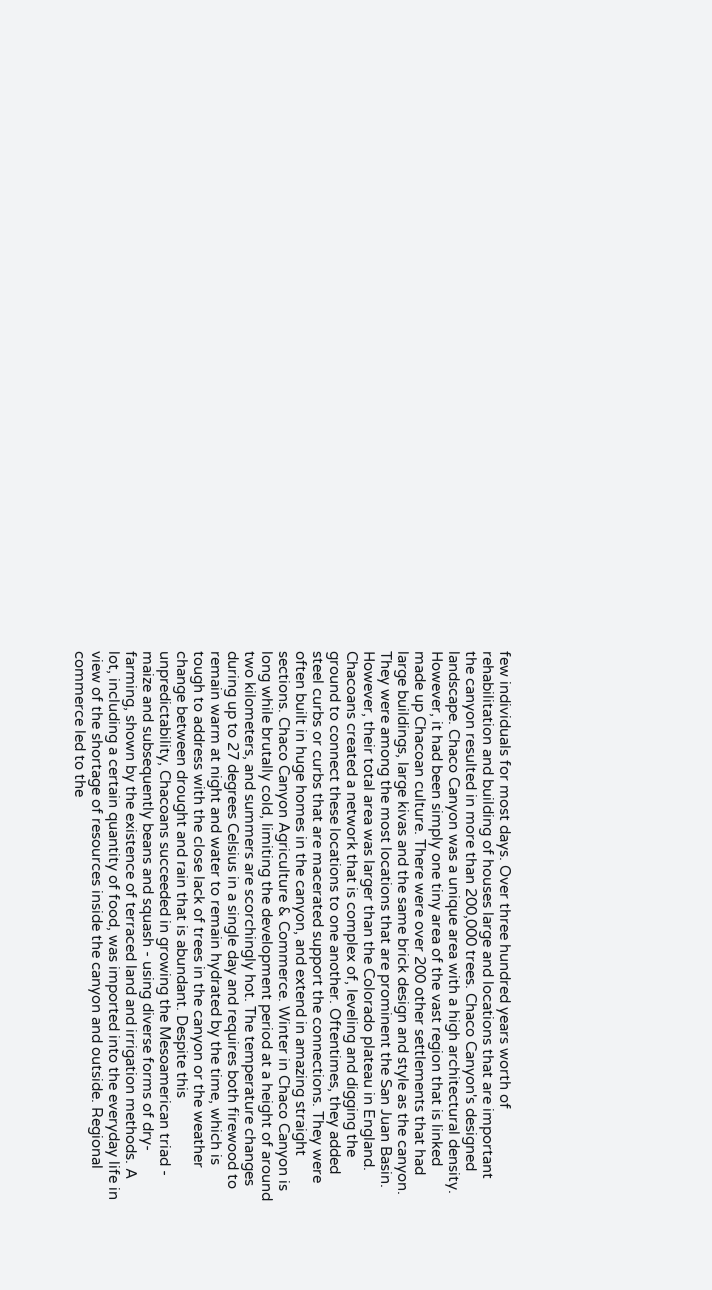few individuals for most days. Over three hundred years worth of rehabilitation and building of houses large and locations that are important the canyon resulted in more than 200,000 trees. Chaco Canyon's designed landscape. Chaco Canyon was a unique area with a high architectural density. However, it had been simply one tiny area of the vast region that is linked made up Chacoan culture. There were over 200 other settlements that had large buildings, large kivas and the same brick design and style as the canyon. They were among the most locations that are prominent the San Juan Basin. However, their total area was larger than the Colorado plateau in England. Chacoans created a network that is complex of, leveling and digging the ground to connect these locations to one another. Oftentimes, they added steel curbs or curbs that are macerated support the connections. They were often built in huge homes in the canyon, and extend in amazing straight sections. Chaco Canyon Agriculture & Commerce. Winter in Chaco Canyon is long while brutally cold, limiting the development period at a height of around two kilometers, and summers are scorchingly hot. The temperature changes during up to 27 degrees Celsius in a single day and requires both firewood to remain warm at night and water to remain hydrated by the time, which is tough to address with the close lack of trees in the canyon or the weather change between drought and rain that is abundant. Despite this unpredictability, Chacoans succeeded in growing the Mesoamerican triad - maize and subsequently beans and squash - using diverse forms of dry-farming, shown by the existence of terraced land and irrigation methods. A lot, including a certain quantity of food, was imported into the everyday life in view of the shortage of resources inside the canyon and outside. Regional commerce led to the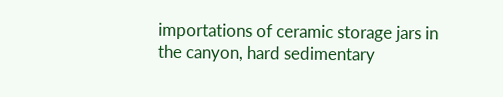importations of ceramic storage jars in the canyon, hard sedimentary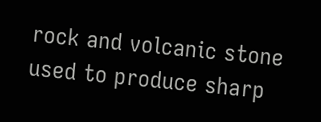rock and volcanic stone used to produce sharp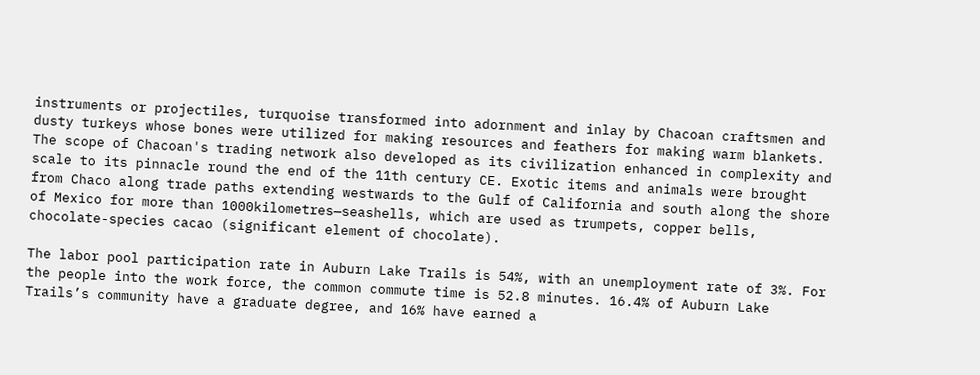instruments or projectiles, turquoise transformed into adornment and inlay by Chacoan craftsmen and dusty turkeys whose bones were utilized for making resources and feathers for making warm blankets. The scope of Chacoan's trading network also developed as its civilization enhanced in complexity and scale to its pinnacle round the end of the 11th century CE. Exotic items and animals were brought from Chaco along trade paths extending westwards to the Gulf of California and south along the shore of Mexico for more than 1000kilometres—seashells, which are used as trumpets, copper bells, chocolate-species cacao (significant element of chocolate).

The labor pool participation rate in Auburn Lake Trails is 54%, with an unemployment rate of 3%. For the people into the work force, the common commute time is 52.8 minutes. 16.4% of Auburn Lake Trails’s community have a graduate degree, and 16% have earned a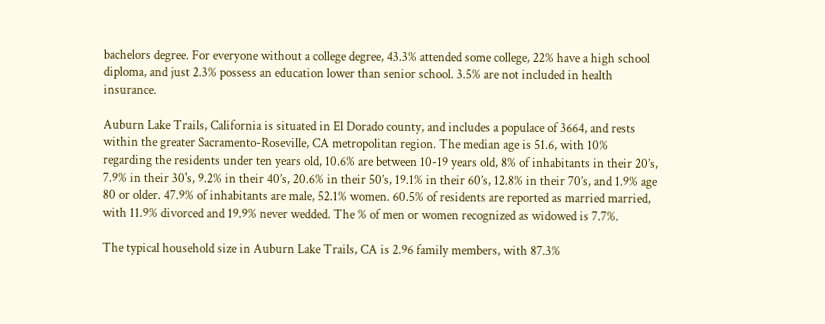bachelors degree. For everyone without a college degree, 43.3% attended some college, 22% have a high school diploma, and just 2.3% possess an education lower than senior school. 3.5% are not included in health insurance.

Auburn Lake Trails, California is situated in El Dorado county, and includes a populace of 3664, and rests within the greater Sacramento-Roseville, CA metropolitan region. The median age is 51.6, with 10% regarding the residents under ten years old, 10.6% are between 10-19 years old, 8% of inhabitants in their 20’s, 7.9% in their 30's, 9.2% in their 40’s, 20.6% in their 50’s, 19.1% in their 60’s, 12.8% in their 70’s, and 1.9% age 80 or older. 47.9% of inhabitants are male, 52.1% women. 60.5% of residents are reported as married married, with 11.9% divorced and 19.9% never wedded. The % of men or women recognized as widowed is 7.7%.

The typical household size in Auburn Lake Trails, CA is 2.96 family members, with 87.3%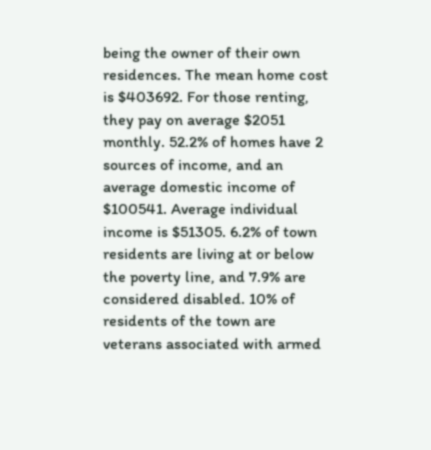being the owner of their own residences. The mean home cost is $403692. For those renting, they pay on average $2051 monthly. 52.2% of homes have 2 sources of income, and an average domestic income of $100541. Average individual income is $51305. 6.2% of town residents are living at or below the poverty line, and 7.9% are considered disabled. 10% of residents of the town are veterans associated with armed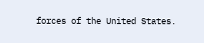forces of the United States.